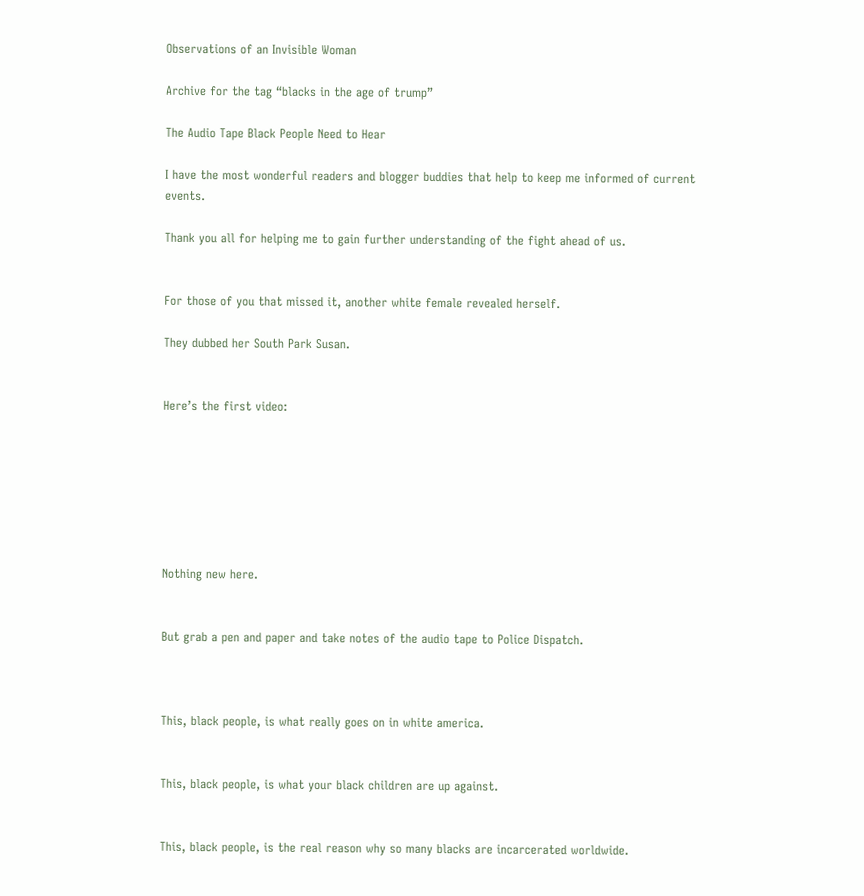Observations of an Invisible Woman

Archive for the tag “blacks in the age of trump”

The Audio Tape Black People Need to Hear

I have the most wonderful readers and blogger buddies that help to keep me informed of current events.

Thank you all for helping me to gain further understanding of the fight ahead of us.


For those of you that missed it, another white female revealed herself.

They dubbed her South Park Susan.


Here’s the first video:







Nothing new here.


But grab a pen and paper and take notes of the audio tape to Police Dispatch.



This, black people, is what really goes on in white america.


This, black people, is what your black children are up against.


This, black people, is the real reason why so many blacks are incarcerated worldwide.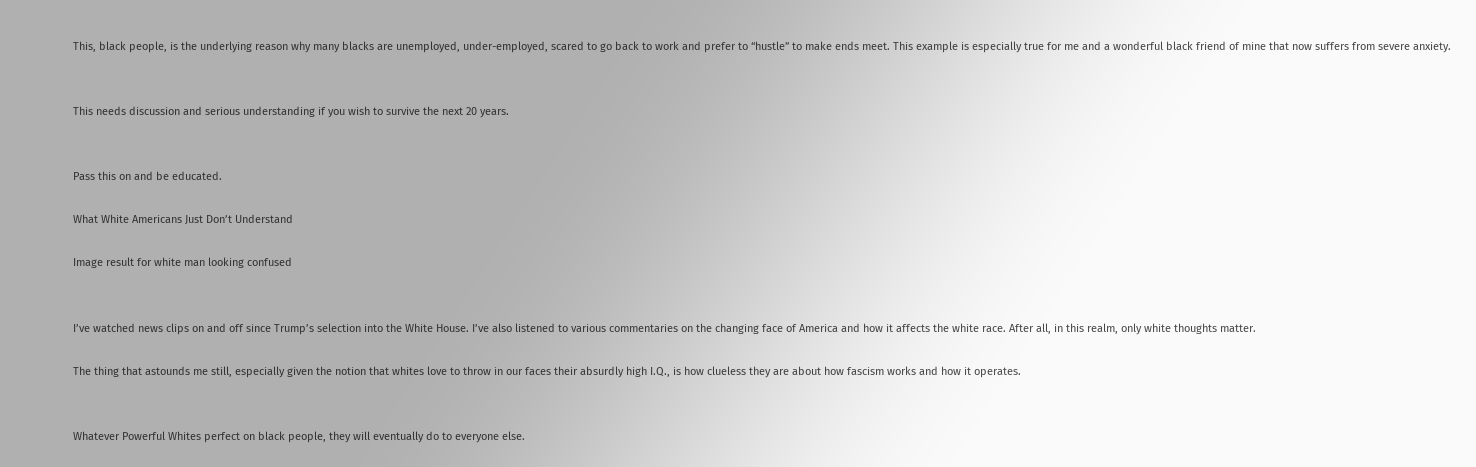This, black people, is the underlying reason why many blacks are unemployed, under-employed, scared to go back to work and prefer to “hustle” to make ends meet. This example is especially true for me and a wonderful black friend of mine that now suffers from severe anxiety.


This needs discussion and serious understanding if you wish to survive the next 20 years.


Pass this on and be educated.

What White Americans Just Don’t Understand

Image result for white man looking confused


I’ve watched news clips on and off since Trump’s selection into the White House. I’ve also listened to various commentaries on the changing face of America and how it affects the white race. After all, in this realm, only white thoughts matter.

The thing that astounds me still, especially given the notion that whites love to throw in our faces their absurdly high I.Q., is how clueless they are about how fascism works and how it operates.


Whatever Powerful Whites perfect on black people, they will eventually do to everyone else.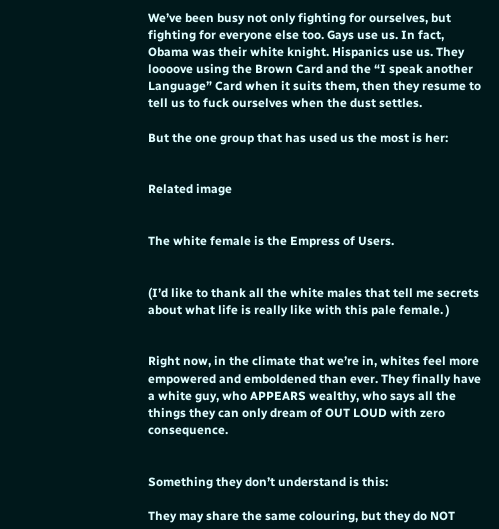We’ve been busy not only fighting for ourselves, but fighting for everyone else too. Gays use us. In fact, Obama was their white knight. Hispanics use us. They loooove using the Brown Card and the “I speak another Language” Card when it suits them, then they resume to tell us to fuck ourselves when the dust settles.

But the one group that has used us the most is her:


Related image


The white female is the Empress of Users.


(I’d like to thank all the white males that tell me secrets about what life is really like with this pale female. )


Right now, in the climate that we’re in, whites feel more empowered and emboldened than ever. They finally have a white guy, who APPEARS wealthy, who says all the things they can only dream of OUT LOUD with zero consequence.


Something they don’t understand is this:

They may share the same colouring, but they do NOT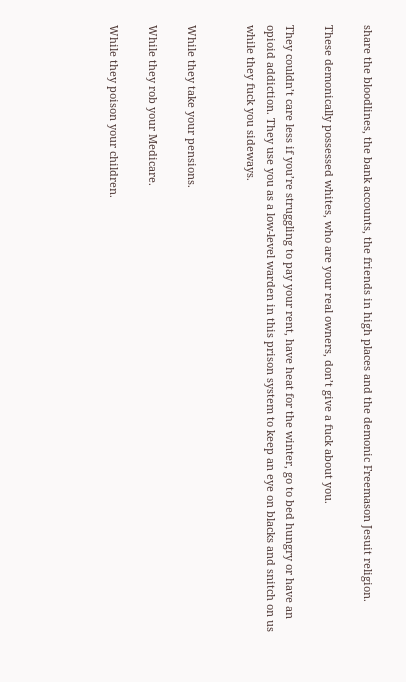share the bloodlines, the bank accounts, the friends in high places and the demonic Freemason Jesuit religion.

These demonically possessed whites, who are your real owners, don’t give a fuck about you.

They couldn’t care less if you’re struggling to pay your rent, have heat for the winter, go to bed hungry or have an opioid addiction. They use you as a low-level warden in this prison system to keep an eye on blacks and snitch on us while they fuck you sideways.


While they take your pensions.

While they rob your Medicare.

While they poison your children.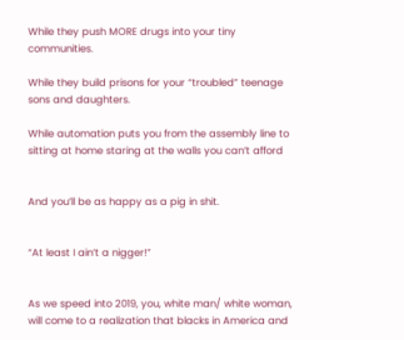While they push MORE drugs into your tiny communities.

While they build prisons for your “troubled” teenage sons and daughters.

While automation puts you from the assembly line to sitting at home staring at the walls you can’t afford


And you’ll be as happy as a pig in shit.


“At least I ain’t a nigger!”


As we speed into 2019, you, white man/ white woman, will come to a realization that blacks in America and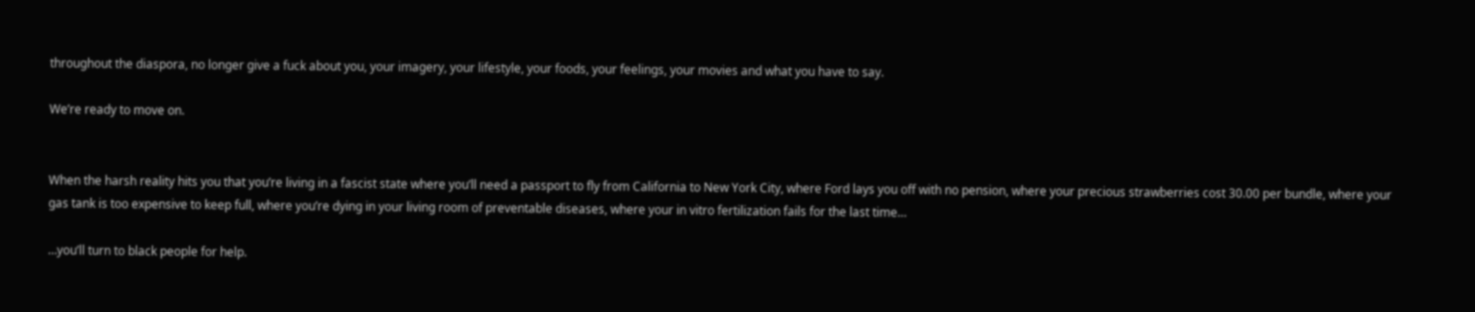throughout the diaspora, no longer give a fuck about you, your imagery, your lifestyle, your foods, your feelings, your movies and what you have to say.

We’re ready to move on.


When the harsh reality hits you that you’re living in a fascist state where you’ll need a passport to fly from California to New York City, where Ford lays you off with no pension, where your precious strawberries cost 30.00 per bundle, where your gas tank is too expensive to keep full, where you’re dying in your living room of preventable diseases, where your in vitro fertilization fails for the last time…

…you’ll turn to black people for help.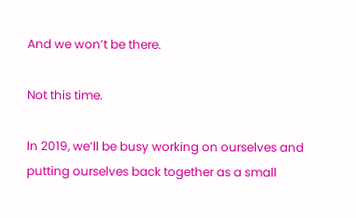And we won’t be there.

Not this time.

In 2019, we’ll be busy working on ourselves and putting ourselves back together as a small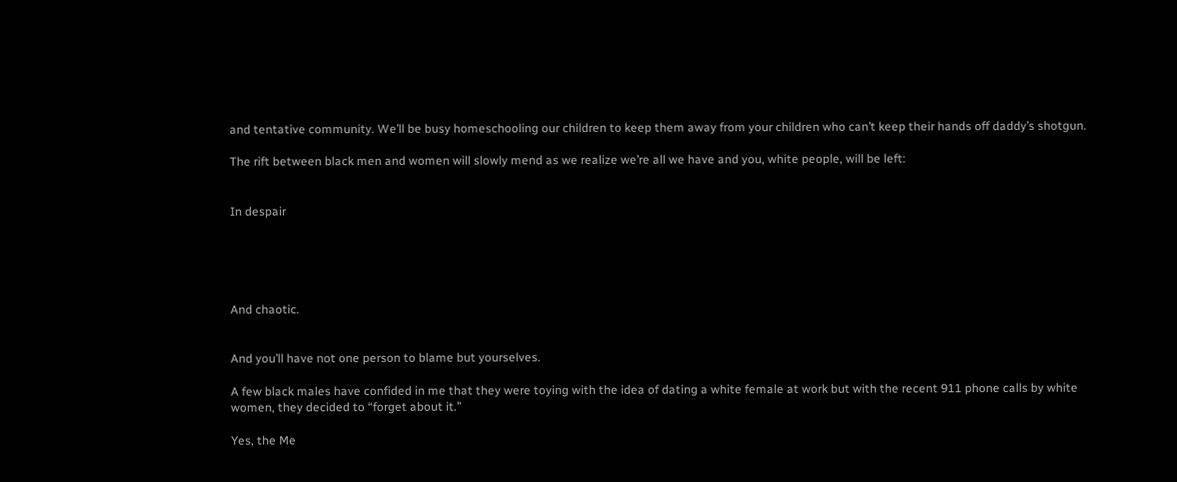and tentative community. We’ll be busy homeschooling our children to keep them away from your children who can’t keep their hands off daddy’s shotgun.

The rift between black men and women will slowly mend as we realize we’re all we have and you, white people, will be left:


In despair





And chaotic.


And you’ll have not one person to blame but yourselves.

A few black males have confided in me that they were toying with the idea of dating a white female at work but with the recent 911 phone calls by white women, they decided to “forget about it.”

Yes, the Me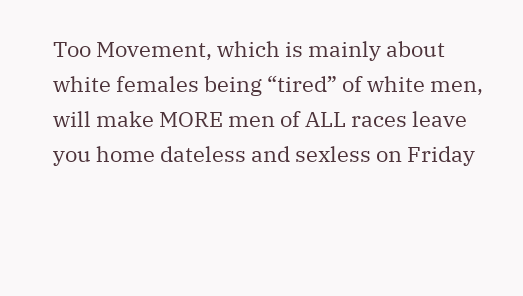Too Movement, which is mainly about white females being “tired” of white men, will make MORE men of ALL races leave you home dateless and sexless on Friday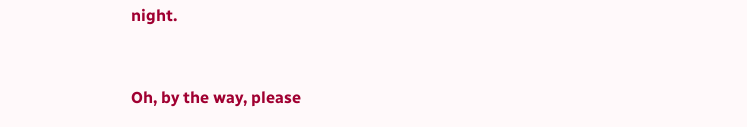night.



Oh, by the way, please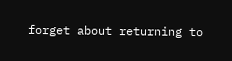forget about returning to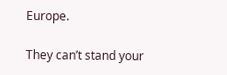Europe.

They can’t stand your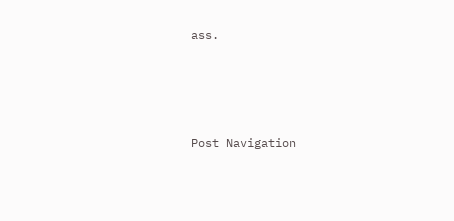ass.




Post Navigation